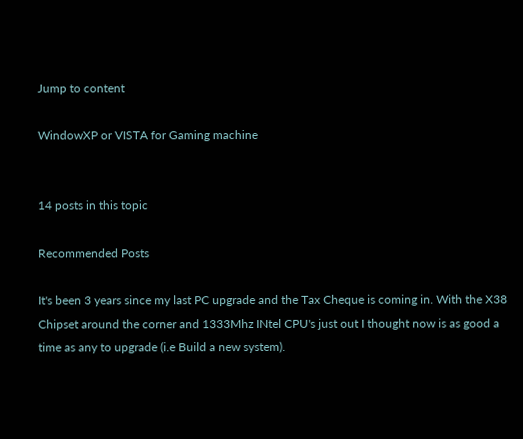Jump to content

WindowXP or VISTA for Gaming machine


14 posts in this topic

Recommended Posts

It's been 3 years since my last PC upgrade and the Tax Cheque is coming in. With the X38 Chipset around the corner and 1333Mhz INtel CPU's just out I thought now is as good a time as any to upgrade (i.e Build a new system).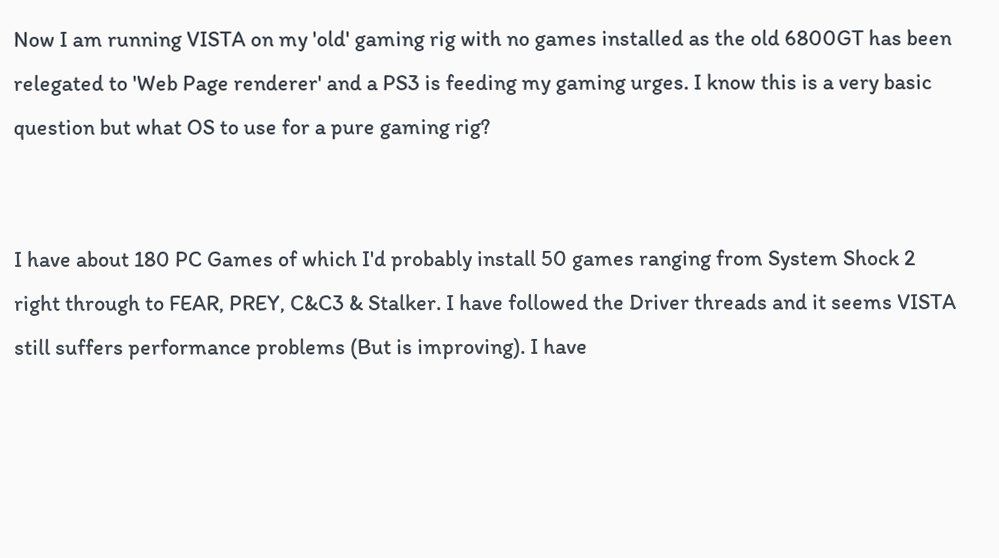Now I am running VISTA on my 'old' gaming rig with no games installed as the old 6800GT has been relegated to 'Web Page renderer' and a PS3 is feeding my gaming urges. I know this is a very basic question but what OS to use for a pure gaming rig?


I have about 180 PC Games of which I'd probably install 50 games ranging from System Shock 2 right through to FEAR, PREY, C&C3 & Stalker. I have followed the Driver threads and it seems VISTA still suffers performance problems (But is improving). I have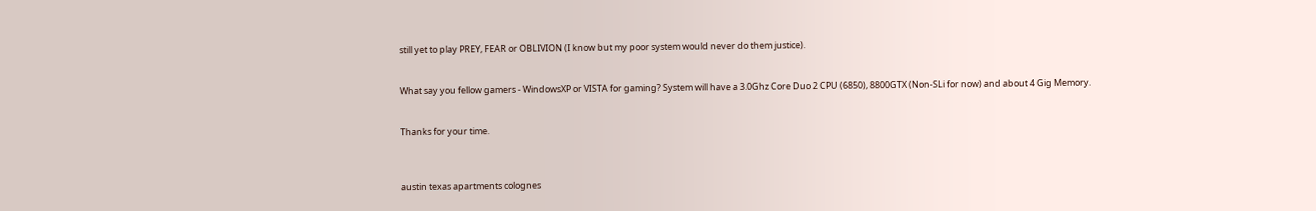still yet to play PREY, FEAR or OBLIVION (I know but my poor system would never do them justice).


What say you fellow gamers - WindowsXP or VISTA for gaming? System will have a 3.0Ghz Core Duo 2 CPU (6850), 8800GTX (Non-SLi for now) and about 4 Gig Memory.


Thanks for your time.



austin texas apartments colognes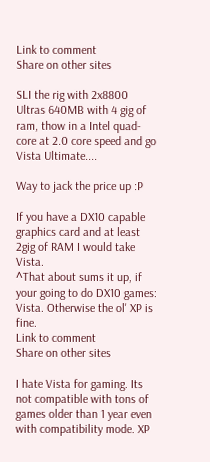Link to comment
Share on other sites

SLI the rig with 2x8800 Ultras 640MB with 4 gig of ram, thow in a Intel quad-core at 2.0 core speed and go Vista Ultimate....

Way to jack the price up :P

If you have a DX10 capable graphics card and at least 2gig of RAM I would take Vista.
^That about sums it up, if your going to do DX10 games: Vista. Otherwise the ol' XP is fine.
Link to comment
Share on other sites

I hate Vista for gaming. Its not compatible with tons of games older than 1 year even with compatibility mode. XP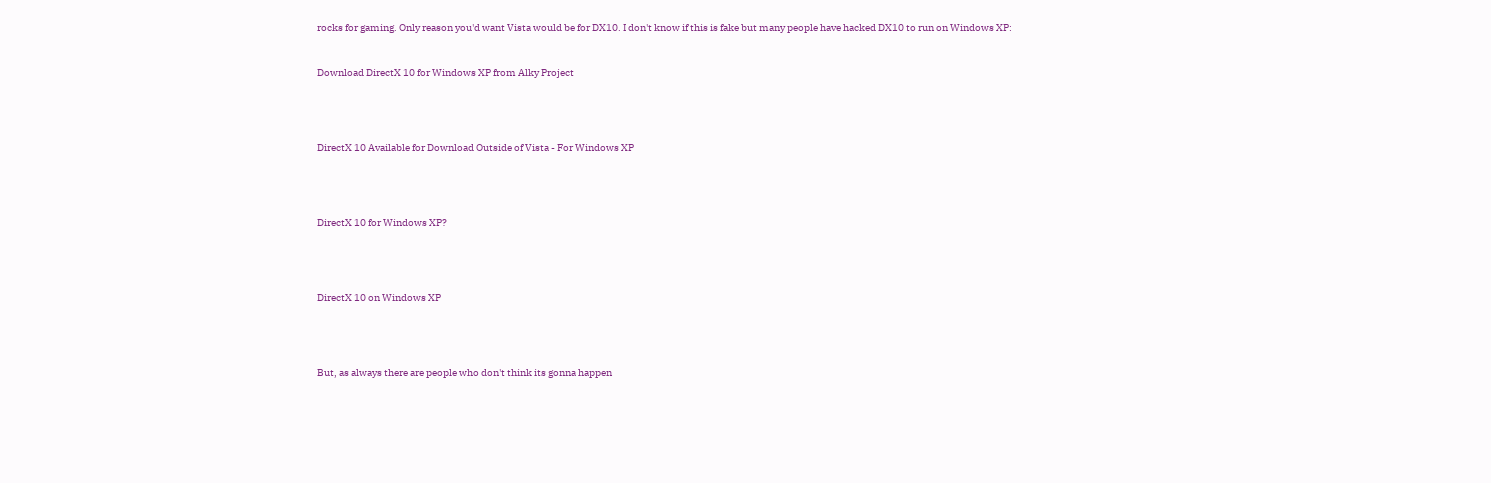rocks for gaming. Only reason you'd want Vista would be for DX10. I don't know if this is fake but many people have hacked DX10 to run on Windows XP:


Download DirectX 10 for Windows XP from Alky Project




DirectX 10 Available for Download Outside of Vista - For Windows XP




DirectX 10 for Windows XP?




DirectX 10 on Windows XP




But, as always there are people who don't think its gonna happen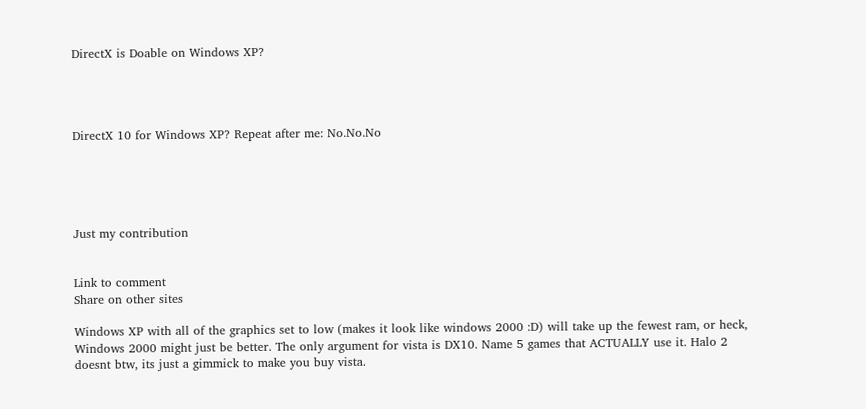DirectX is Doable on Windows XP?




DirectX 10 for Windows XP? Repeat after me: No.No.No





Just my contribution


Link to comment
Share on other sites

Windows XP with all of the graphics set to low (makes it look like windows 2000 :D) will take up the fewest ram, or heck, Windows 2000 might just be better. The only argument for vista is DX10. Name 5 games that ACTUALLY use it. Halo 2 doesnt btw, its just a gimmick to make you buy vista.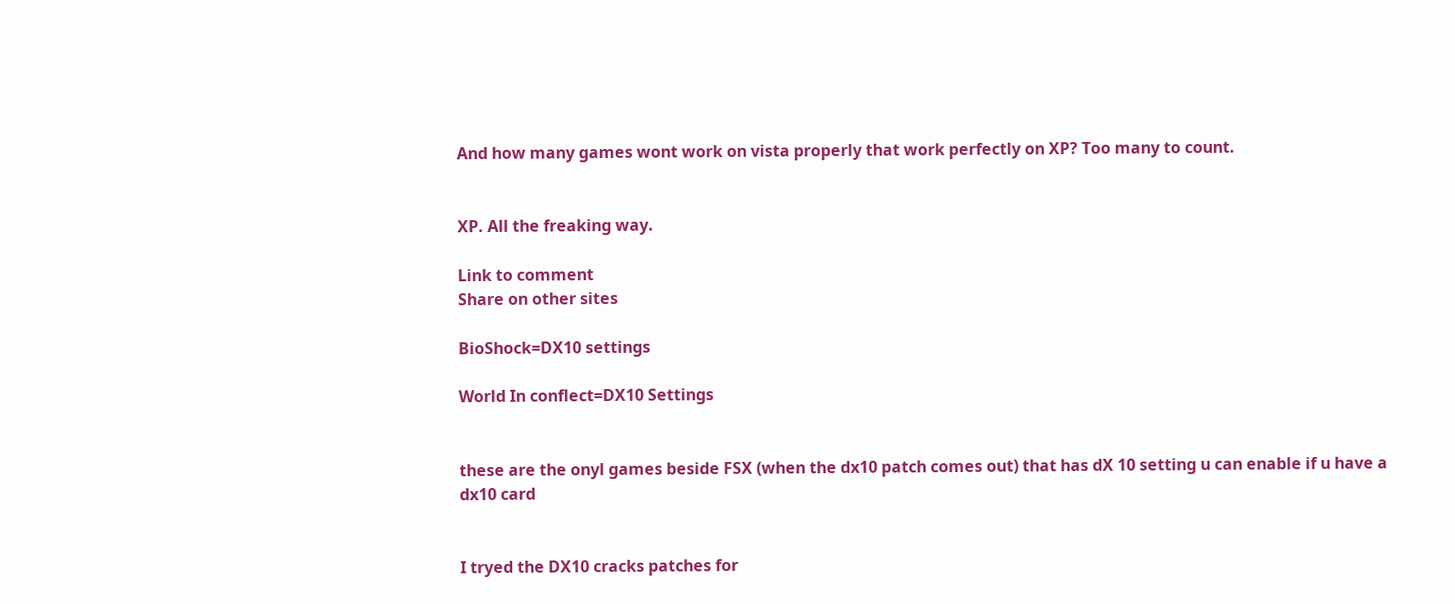And how many games wont work on vista properly that work perfectly on XP? Too many to count.


XP. All the freaking way.

Link to comment
Share on other sites

BioShock=DX10 settings

World In conflect=DX10 Settings


these are the onyl games beside FSX (when the dx10 patch comes out) that has dX 10 setting u can enable if u have a dx10 card


I tryed the DX10 cracks patches for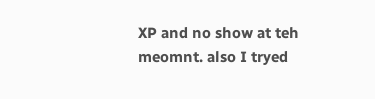XP and no show at teh meomnt. also I tryed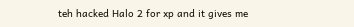teh hacked Halo 2 for xp and it gives me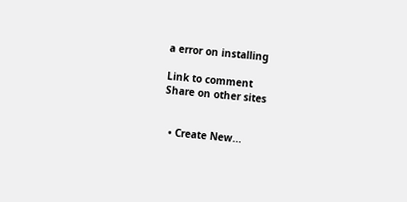a error on installing

Link to comment
Share on other sites


  • Create New...